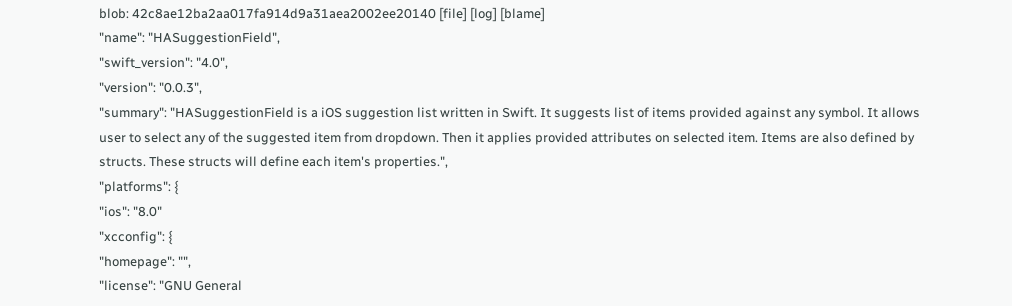blob: 42c8ae12ba2aa017fa914d9a31aea2002ee20140 [file] [log] [blame]
"name": "HASuggestionField",
"swift_version": "4.0",
"version": "0.0.3",
"summary": "HASuggestionField is a iOS suggestion list written in Swift. It suggests list of items provided against any symbol. It allows user to select any of the suggested item from dropdown. Then it applies provided attributes on selected item. Items are also defined by structs. These structs will define each item's properties.",
"platforms": {
"ios": "8.0"
"xcconfig": {
"homepage": "",
"license": "GNU General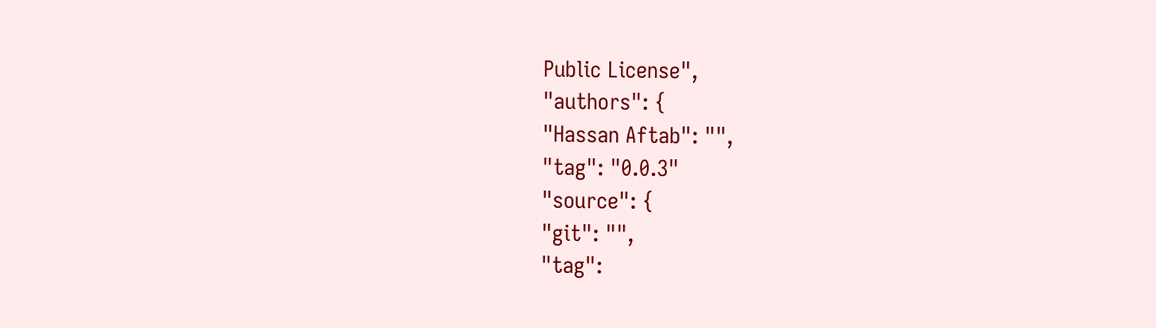Public License",
"authors": {
"Hassan Aftab": "",
"tag": "0.0.3"
"source": {
"git": "",
"tag":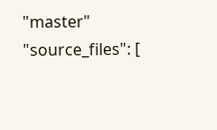"master"
"source_files": [